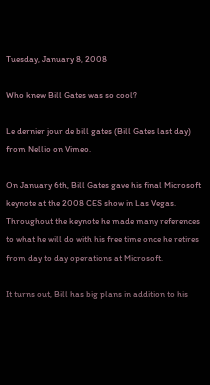Tuesday, January 8, 2008

Who knew Bill Gates was so cool?

Le dernier jour de bill gates (Bill Gates last day) from Nellio on Vimeo.

On January 6th, Bill Gates gave his final Microsoft keynote at the 2008 CES show in Las Vegas. Throughout the keynote he made many references to what he will do with his free time once he retires from day to day operations at Microsoft.

It turns out, Bill has big plans in addition to his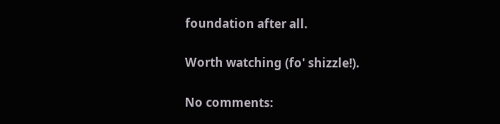foundation after all.

Worth watching (fo' shizzle!).

No comments: